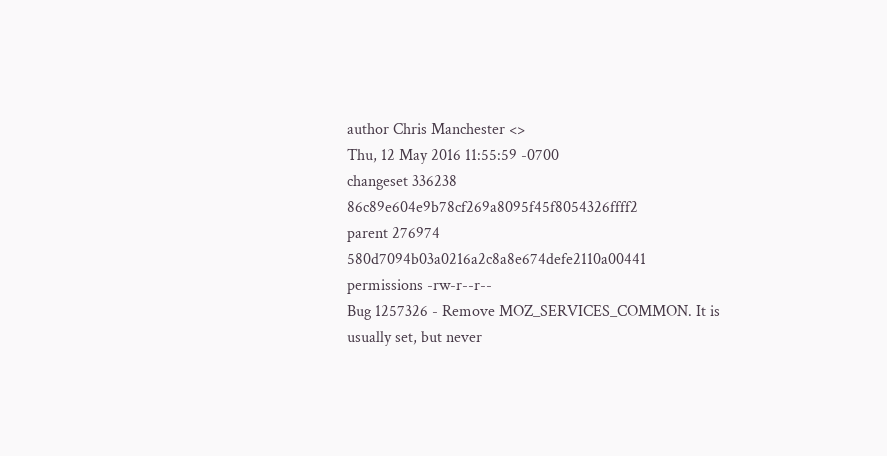author Chris Manchester <>
Thu, 12 May 2016 11:55:59 -0700
changeset 336238 86c89e604e9b78cf269a8095f45f8054326ffff2
parent 276974 580d7094b03a0216a2c8a8e674defe2110a00441
permissions -rw-r--r--
Bug 1257326 - Remove MOZ_SERVICES_COMMON. It is usually set, but never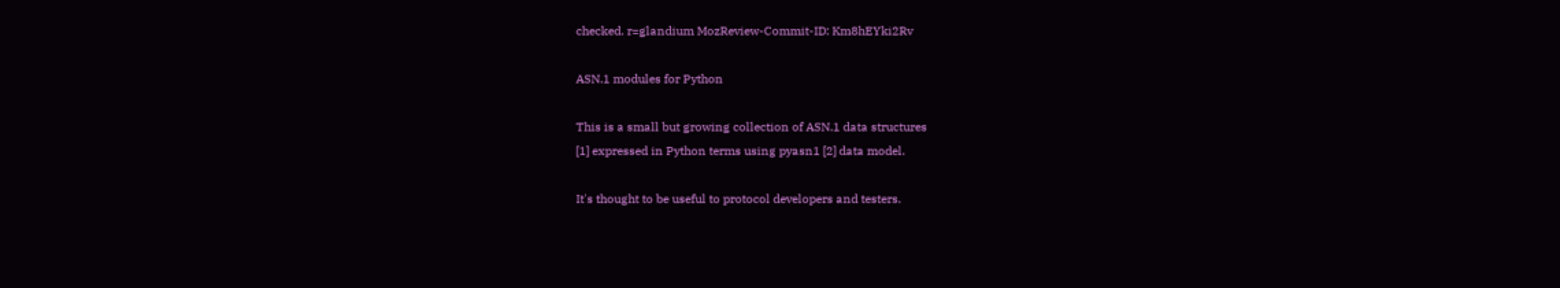checked. r=glandium MozReview-Commit-ID: Km8hEYki2Rv

ASN.1 modules for Python

This is a small but growing collection of ASN.1 data structures
[1] expressed in Python terms using pyasn1 [2] data model.

It's thought to be useful to protocol developers and testers.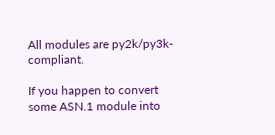All modules are py2k/py3k-compliant.

If you happen to convert some ASN.1 module into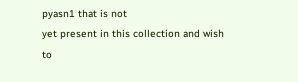pyasn1 that is not
yet present in this collection and wish to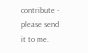contribute - please send
it to me.